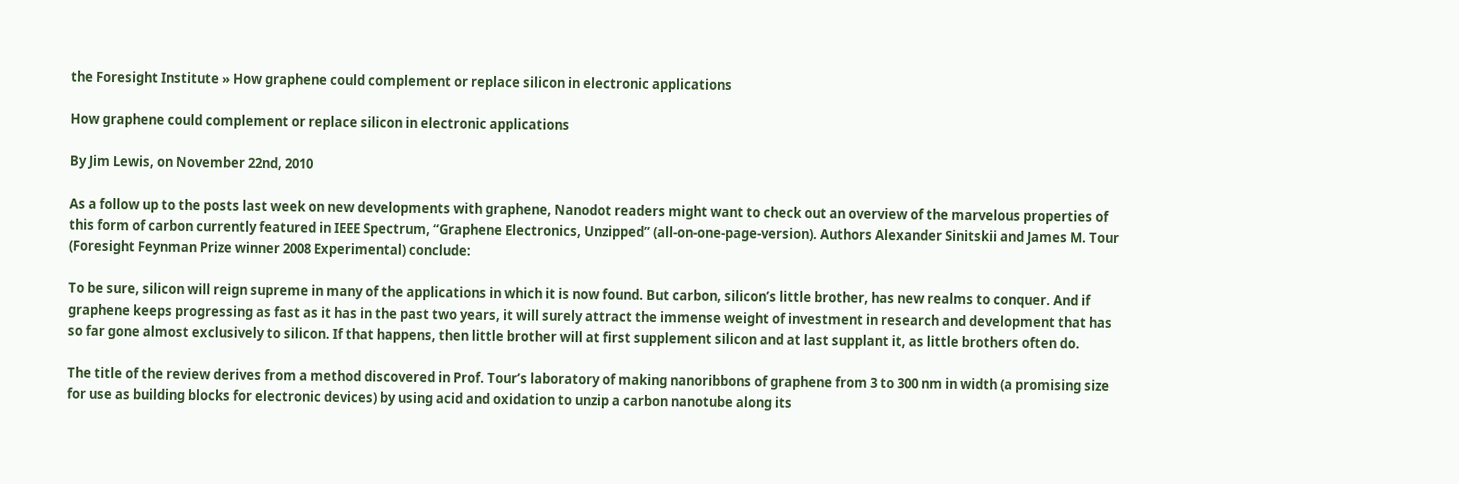the Foresight Institute » How graphene could complement or replace silicon in electronic applications

How graphene could complement or replace silicon in electronic applications

By Jim Lewis, on November 22nd, 2010

As a follow up to the posts last week on new developments with graphene, Nanodot readers might want to check out an overview of the marvelous properties of this form of carbon currently featured in IEEE Spectrum, “Graphene Electronics, Unzipped” (all-on-one-page-version). Authors Alexander Sinitskii and James M. Tour (Foresight Feynman Prize winner 2008 Experimental) conclude:

To be sure, silicon will reign supreme in many of the applications in which it is now found. But carbon, silicon’s little brother, has new realms to conquer. And if graphene keeps progressing as fast as it has in the past two years, it will surely attract the immense weight of investment in research and development that has so far gone almost exclusively to silicon. If that happens, then little brother will at first supplement silicon and at last supplant it, as little brothers often do.

The title of the review derives from a method discovered in Prof. Tour’s laboratory of making nanoribbons of graphene from 3 to 300 nm in width (a promising size for use as building blocks for electronic devices) by using acid and oxidation to unzip a carbon nanotube along its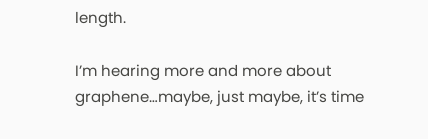length.

I’m hearing more and more about graphene…maybe, just maybe, it’s time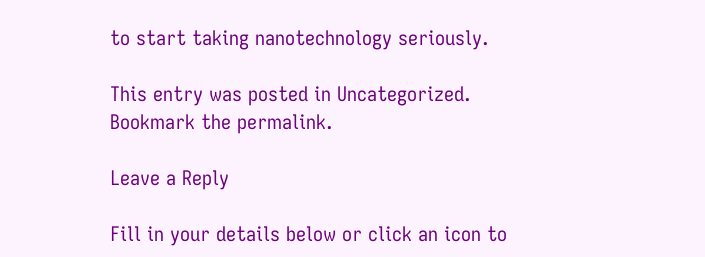to start taking nanotechnology seriously.

This entry was posted in Uncategorized. Bookmark the permalink.

Leave a Reply

Fill in your details below or click an icon to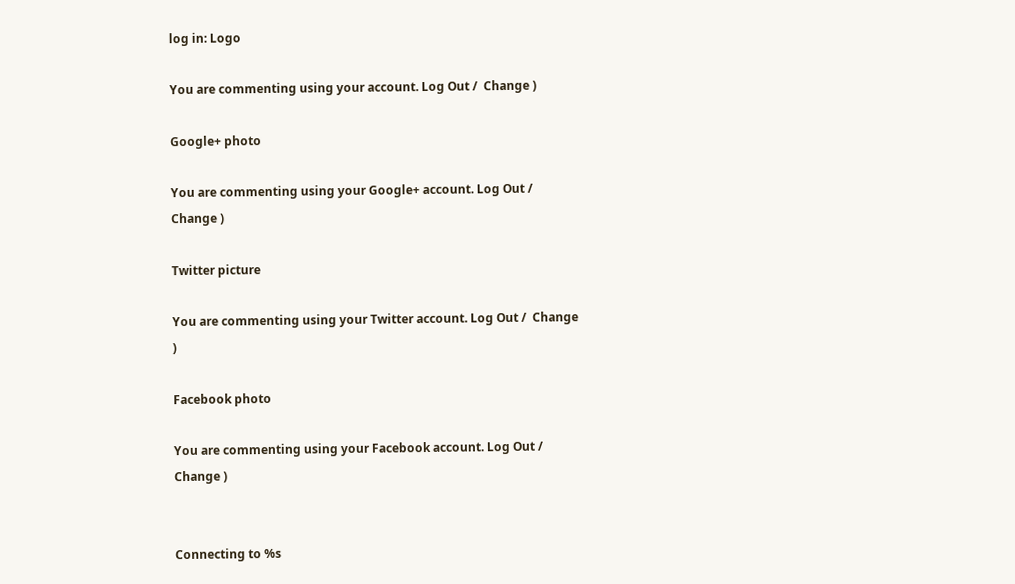log in: Logo

You are commenting using your account. Log Out /  Change )

Google+ photo

You are commenting using your Google+ account. Log Out /  Change )

Twitter picture

You are commenting using your Twitter account. Log Out /  Change )

Facebook photo

You are commenting using your Facebook account. Log Out /  Change )


Connecting to %s